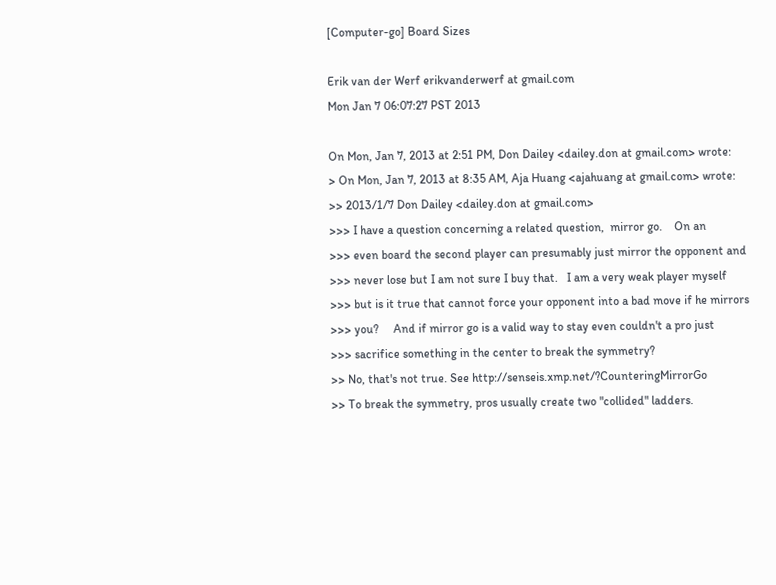[Computer-go] Board Sizes

Erik van der Werf erikvanderwerf at gmail.com
Mon Jan 7 06:07:27 PST 2013

On Mon, Jan 7, 2013 at 2:51 PM, Don Dailey <dailey.don at gmail.com> wrote:
> On Mon, Jan 7, 2013 at 8:35 AM, Aja Huang <ajahuang at gmail.com> wrote:
>> 2013/1/7 Don Dailey <dailey.don at gmail.com>
>>> I have a question concerning a related question,  mirror go.    On an
>>> even board the second player can presumably just mirror the opponent and
>>> never lose but I am not sure I buy that.   I am a very weak player myself
>>> but is it true that cannot force your opponent into a bad move if he mirrors
>>> you?     And if mirror go is a valid way to stay even couldn't a pro just
>>> sacrifice something in the center to break the symmetry?
>> No, that's not true. See http://senseis.xmp.net/?CounteringMirrorGo
>> To break the symmetry, pros usually create two "collided" ladders.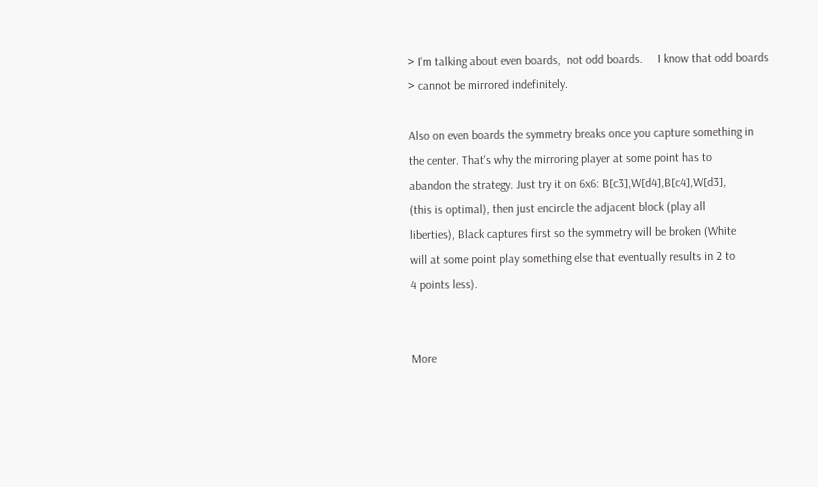> I'm talking about even boards,  not odd boards.     I know that odd boards
> cannot be mirrored indefinitely.

Also on even boards the symmetry breaks once you capture something in
the center. That's why the mirroring player at some point has to
abandon the strategy. Just try it on 6x6: B[c3],W[d4],B[c4],W[d3],
(this is optimal), then just encircle the adjacent block (play all
liberties), Black captures first so the symmetry will be broken (White
will at some point play something else that eventually results in 2 to
4 points less).


More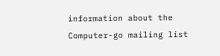information about the Computer-go mailing list